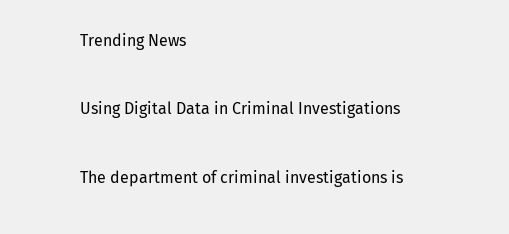Trending News

Using Digital Data in Criminal Investigations

The department of criminal investigations is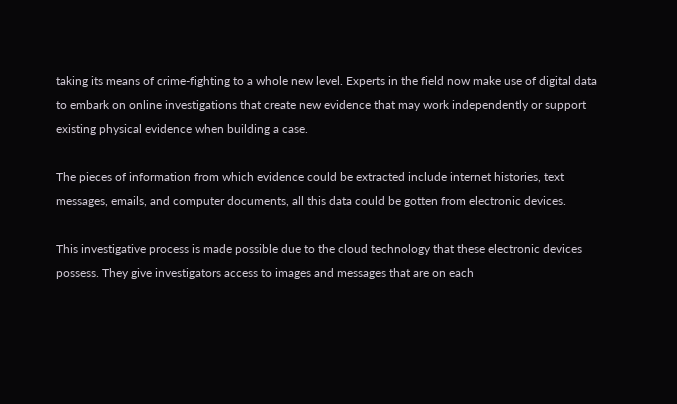taking its means of crime-fighting to a whole new level. Experts in the field now make use of digital data to embark on online investigations that create new evidence that may work independently or support existing physical evidence when building a case.

The pieces of information from which evidence could be extracted include internet histories, text messages, emails, and computer documents, all this data could be gotten from electronic devices.

This investigative process is made possible due to the cloud technology that these electronic devices possess. They give investigators access to images and messages that are on each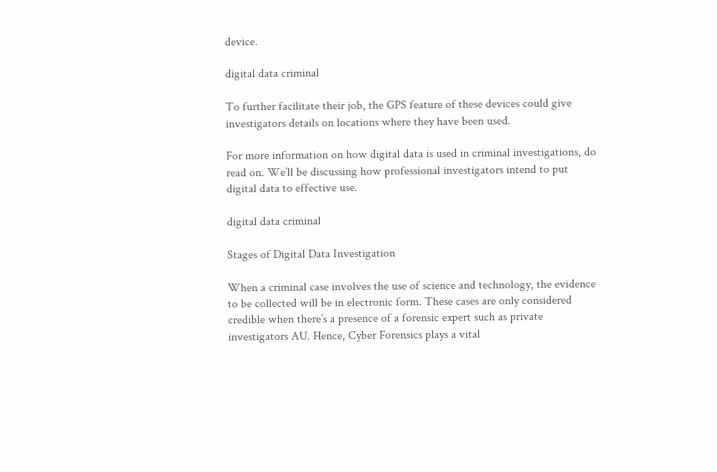device.

digital data criminal

To further facilitate their job, the GPS feature of these devices could give investigators details on locations where they have been used.

For more information on how digital data is used in criminal investigations, do read on. We’ll be discussing how professional investigators intend to put digital data to effective use.

digital data criminal

Stages of Digital Data Investigation

When a criminal case involves the use of science and technology, the evidence to be collected will be in electronic form. These cases are only considered credible when there’s a presence of a forensic expert such as private investigators AU. Hence, Cyber Forensics plays a vital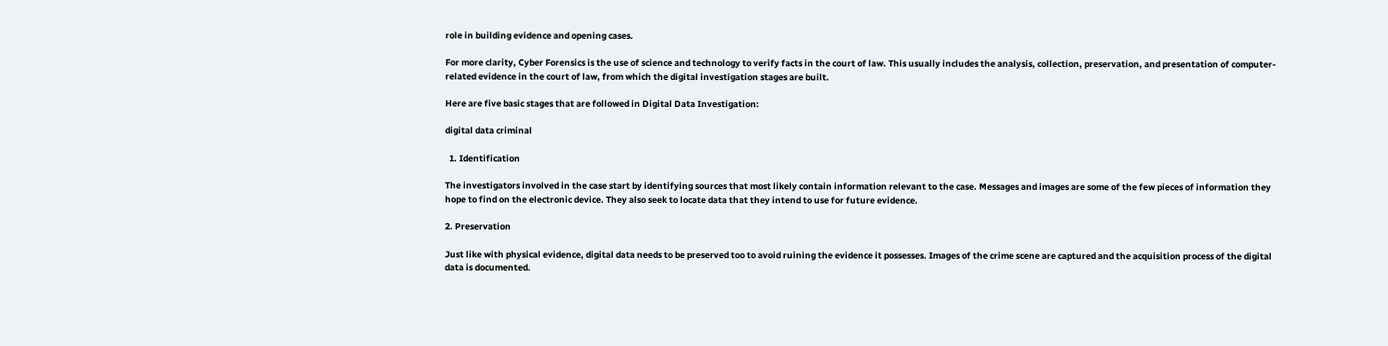role in building evidence and opening cases.

For more clarity, Cyber Forensics is the use of science and technology to verify facts in the court of law. This usually includes the analysis, collection, preservation, and presentation of computer-related evidence in the court of law, from which the digital investigation stages are built.

Here are five basic stages that are followed in Digital Data Investigation:

digital data criminal

  1. Identification

The investigators involved in the case start by identifying sources that most likely contain information relevant to the case. Messages and images are some of the few pieces of information they hope to find on the electronic device. They also seek to locate data that they intend to use for future evidence.

2. Preservation

Just like with physical evidence, digital data needs to be preserved too to avoid ruining the evidence it possesses. Images of the crime scene are captured and the acquisition process of the digital data is documented.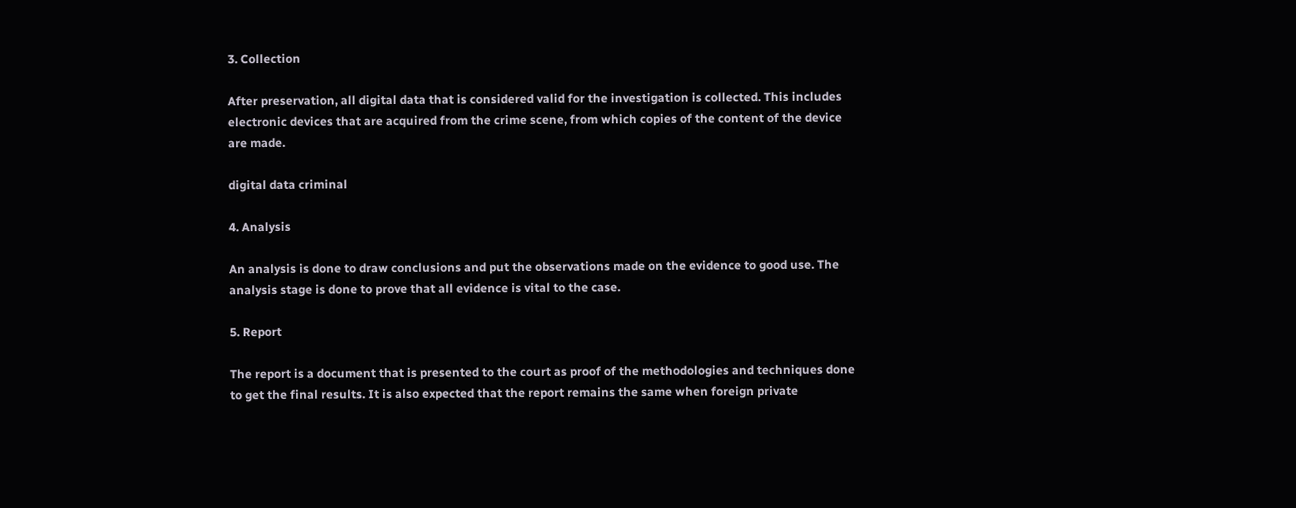3. Collection

After preservation, all digital data that is considered valid for the investigation is collected. This includes electronic devices that are acquired from the crime scene, from which copies of the content of the device are made.

digital data criminal

4. Analysis

An analysis is done to draw conclusions and put the observations made on the evidence to good use. The analysis stage is done to prove that all evidence is vital to the case.

5. Report

The report is a document that is presented to the court as proof of the methodologies and techniques done to get the final results. It is also expected that the report remains the same when foreign private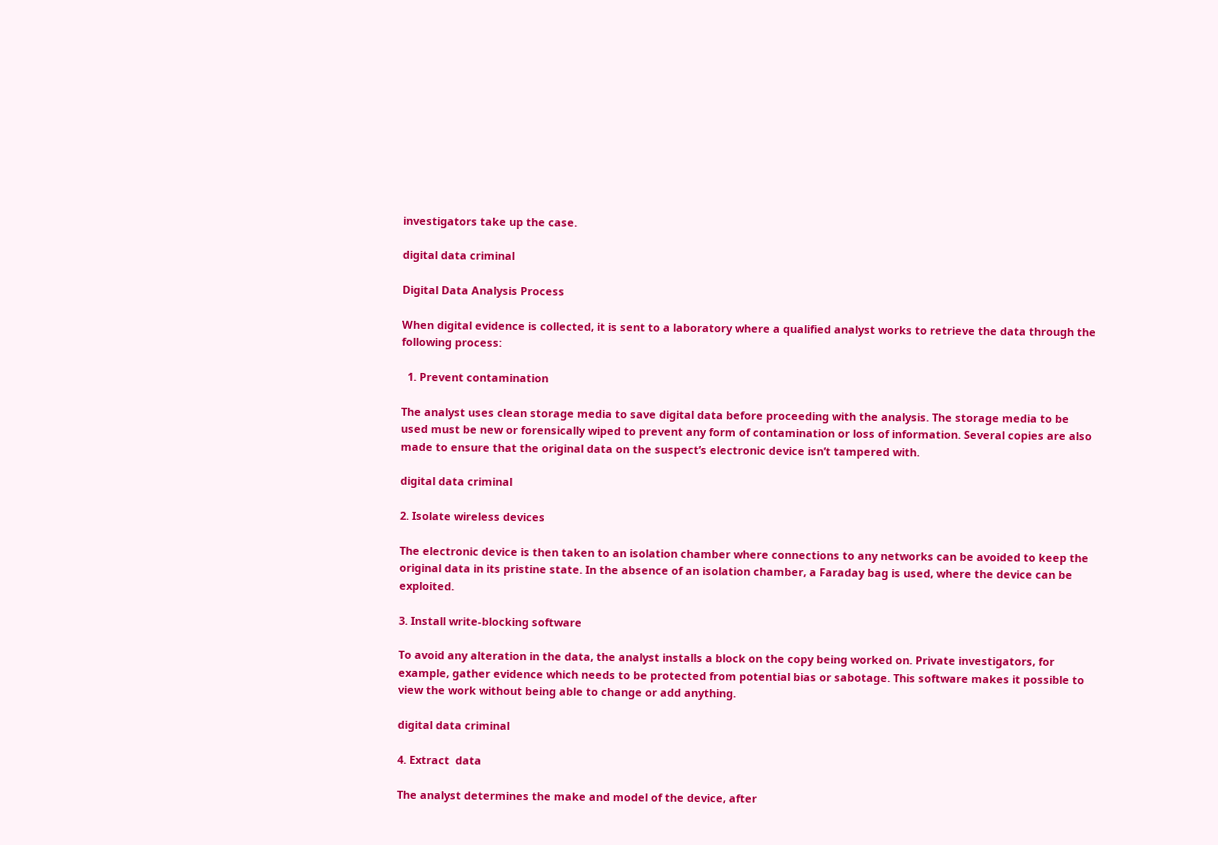investigators take up the case.

digital data criminal

Digital Data Analysis Process

When digital evidence is collected, it is sent to a laboratory where a qualified analyst works to retrieve the data through the following process:

  1. Prevent contamination

The analyst uses clean storage media to save digital data before proceeding with the analysis. The storage media to be used must be new or forensically wiped to prevent any form of contamination or loss of information. Several copies are also made to ensure that the original data on the suspect’s electronic device isn’t tampered with.

digital data criminal

2. Isolate wireless devices

The electronic device is then taken to an isolation chamber where connections to any networks can be avoided to keep the original data in its pristine state. In the absence of an isolation chamber, a Faraday bag is used, where the device can be exploited.

3. Install write-blocking software

To avoid any alteration in the data, the analyst installs a block on the copy being worked on. Private investigators, for example, gather evidence which needs to be protected from potential bias or sabotage. This software makes it possible to view the work without being able to change or add anything.

digital data criminal

4. Extract  data

The analyst determines the make and model of the device, after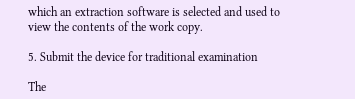which an extraction software is selected and used to view the contents of the work copy.

5. Submit the device for traditional examination

The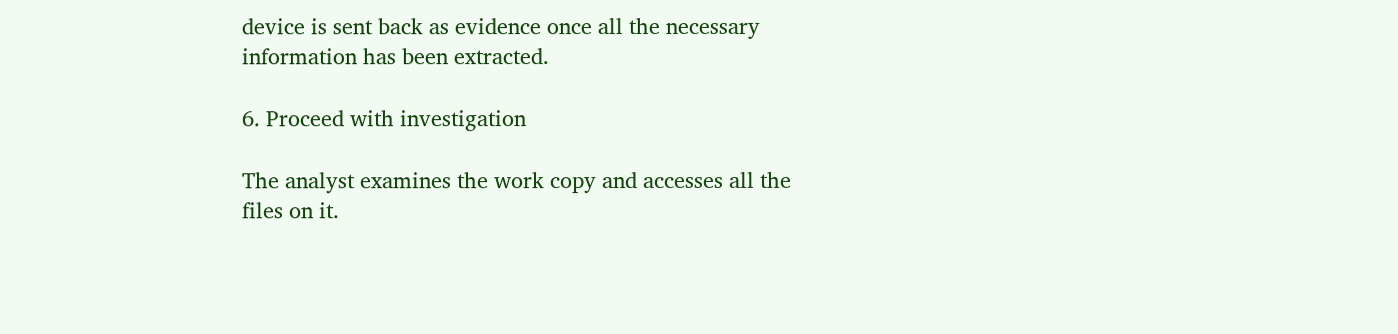device is sent back as evidence once all the necessary information has been extracted.

6. Proceed with investigation

The analyst examines the work copy and accesses all the files on it.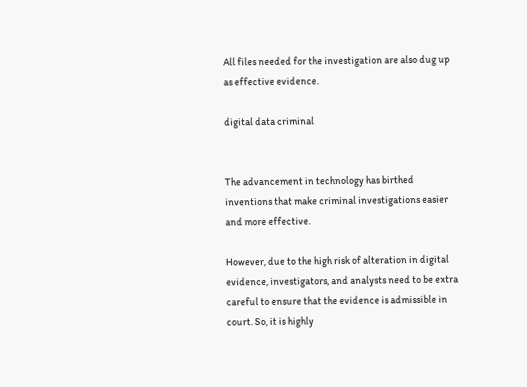All files needed for the investigation are also dug up as effective evidence.

digital data criminal


The advancement in technology has birthed inventions that make criminal investigations easier and more effective.

However, due to the high risk of alteration in digital evidence, investigators, and analysts need to be extra careful to ensure that the evidence is admissible in court. So, it is highly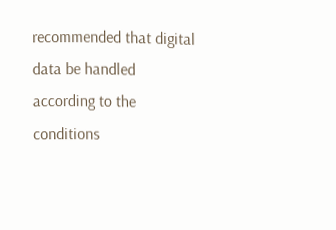recommended that digital data be handled according to the conditions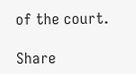of the court.

Share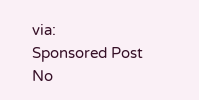via:
Sponsored Post
No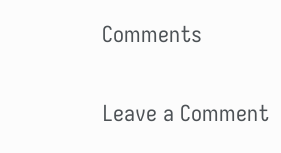Comments

Leave a Comment